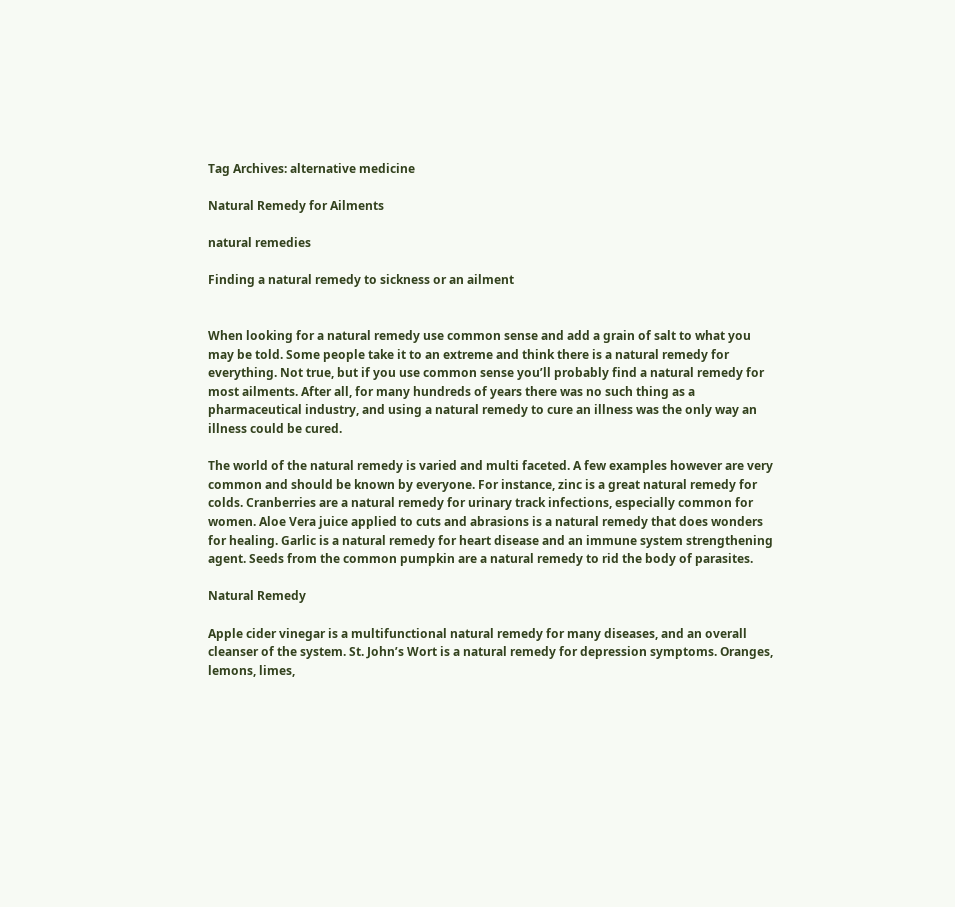Tag Archives: alternative medicine

Natural Remedy for Ailments

natural remedies

Finding a natural remedy to sickness or an ailment


When looking for a natural remedy use common sense and add a grain of salt to what you may be told. Some people take it to an extreme and think there is a natural remedy for everything. Not true, but if you use common sense you’ll probably find a natural remedy for most ailments. After all, for many hundreds of years there was no such thing as a pharmaceutical industry, and using a natural remedy to cure an illness was the only way an illness could be cured.

The world of the natural remedy is varied and multi faceted. A few examples however are very common and should be known by everyone. For instance, zinc is a great natural remedy for colds. Cranberries are a natural remedy for urinary track infections, especially common for women. Aloe Vera juice applied to cuts and abrasions is a natural remedy that does wonders for healing. Garlic is a natural remedy for heart disease and an immune system strengthening agent. Seeds from the common pumpkin are a natural remedy to rid the body of parasites.

Natural Remedy

Apple cider vinegar is a multifunctional natural remedy for many diseases, and an overall cleanser of the system. St. John’s Wort is a natural remedy for depression symptoms. Oranges, lemons, limes,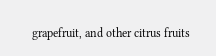grapefruit, and other citrus fruits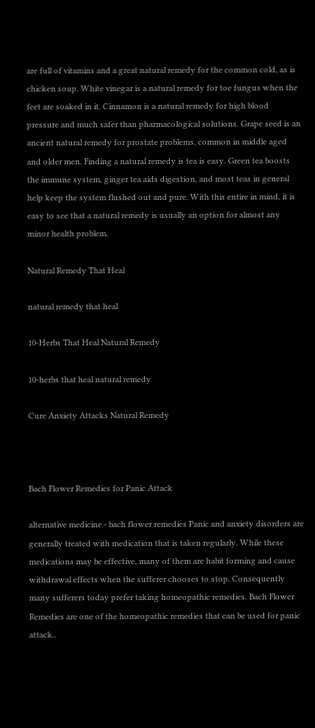are full of vitamins and a great natural remedy for the common cold, as is chicken soup. White vinegar is a natural remedy for toe fungus when the feet are soaked in it. Cinnamon is a natural remedy for high blood pressure and much safer than pharmacological solutions. Grape seed is an ancient natural remedy for prostate problems, common in middle aged and older men. Finding a natural remedy is tea is easy. Green tea boosts the immune system, ginger tea aids digestion, and most teas in general help keep the system flushed out and pure. With this entire in mind, it is easy to see that a natural remedy is usually an option for almost any minor health problem.

Natural Remedy That Heal

natural remedy that heal

10-Herbs That Heal Natural Remedy

10-herbs that heal natural remedy

Cure Anxiety Attacks Natural Remedy



Bach Flower Remedies for Panic Attack

alternative medicine - bach flower remedies Panic and anxiety disorders are generally treated with medication that is taken regularly. While these medications may be effective, many of them are habit forming and cause withdrawal effects when the sufferer chooses to stop. Consequently many sufferers today prefer taking homeopathic remedies. Bach Flower Remedies are one of the homeopathic remedies that can be used for panic attack..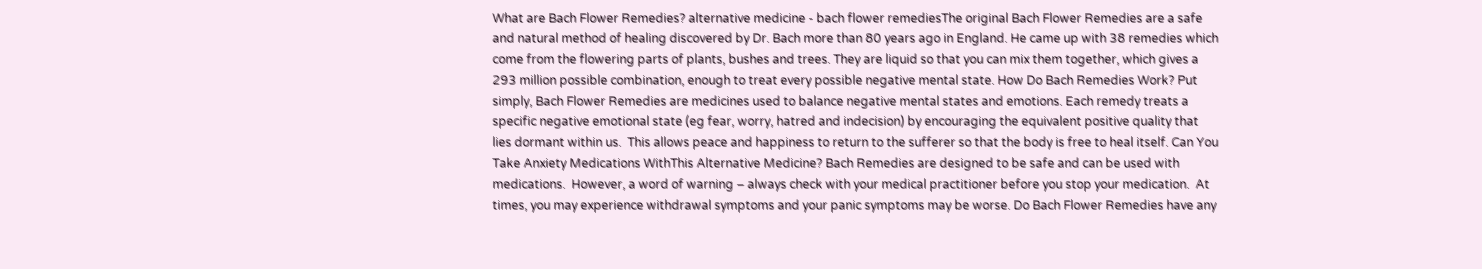What are Bach Flower Remedies? alternative medicine - bach flower remediesThe original Bach Flower Remedies are a safe and natural method of healing discovered by Dr. Bach more than 80 years ago in England. He came up with 38 remedies which come from the flowering parts of plants, bushes and trees. They are liquid so that you can mix them together, which gives a 293 million possible combination, enough to treat every possible negative mental state. How Do Bach Remedies Work? Put simply, Bach Flower Remedies are medicines used to balance negative mental states and emotions. Each remedy treats a specific negative emotional state (eg fear, worry, hatred and indecision) by encouraging the equivalent positive quality that lies dormant within us.  This allows peace and happiness to return to the sufferer so that the body is free to heal itself. Can You Take Anxiety Medications WithThis Alternative Medicine? Bach Remedies are designed to be safe and can be used with medications.  However, a word of warning – always check with your medical practitioner before you stop your medication.  At times, you may experience withdrawal symptoms and your panic symptoms may be worse. Do Bach Flower Remedies have any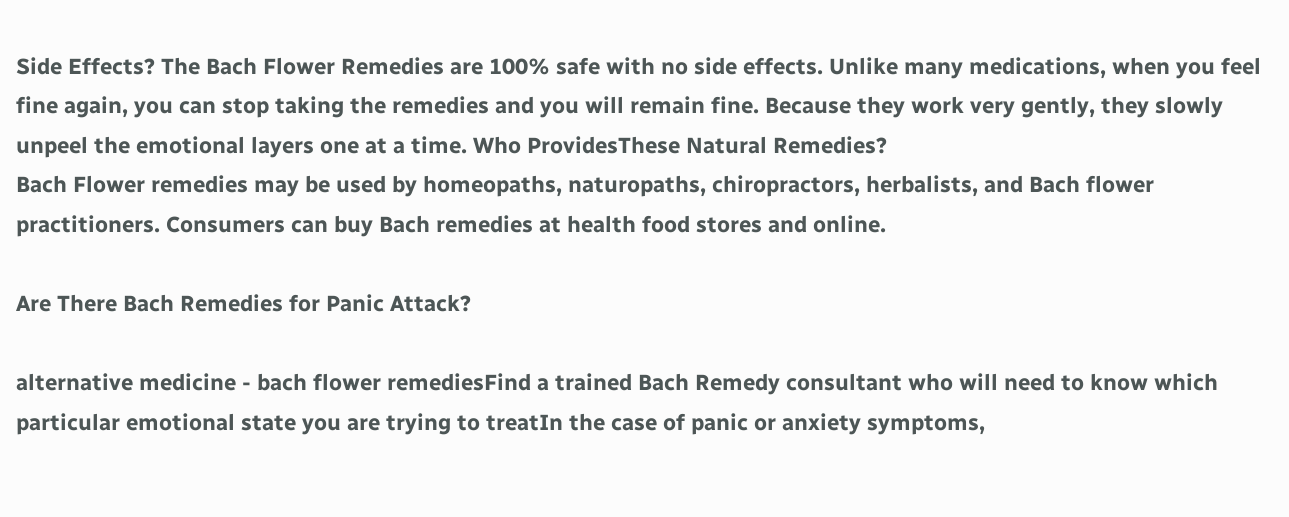Side Effects? The Bach Flower Remedies are 100% safe with no side effects. Unlike many medications, when you feel fine again, you can stop taking the remedies and you will remain fine. Because they work very gently, they slowly unpeel the emotional layers one at a time. Who ProvidesThese Natural Remedies?
Bach Flower remedies may be used by homeopaths, naturopaths, chiropractors, herbalists, and Bach flower practitioners. Consumers can buy Bach remedies at health food stores and online.

Are There Bach Remedies for Panic Attack?

alternative medicine - bach flower remediesFind a trained Bach Remedy consultant who will need to know which particular emotional state you are trying to treatIn the case of panic or anxiety symptoms,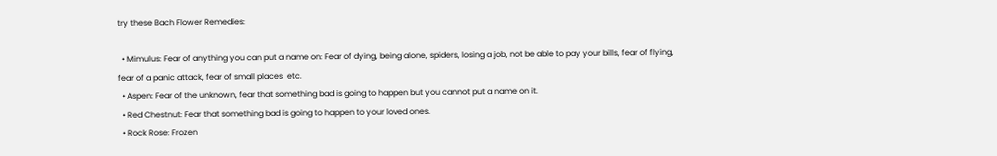try these Bach Flower Remedies:

  • Mimulus: Fear of anything you can put a name on: Fear of dying, being alone, spiders, losing a job, not be able to pay your bills, fear of flying, fear of a panic attack, fear of small places  etc.
  • Aspen: Fear of the unknown, fear that something bad is going to happen but you cannot put a name on it.
  • Red Chestnut: Fear that something bad is going to happen to your loved ones.
  • Rock Rose: Frozen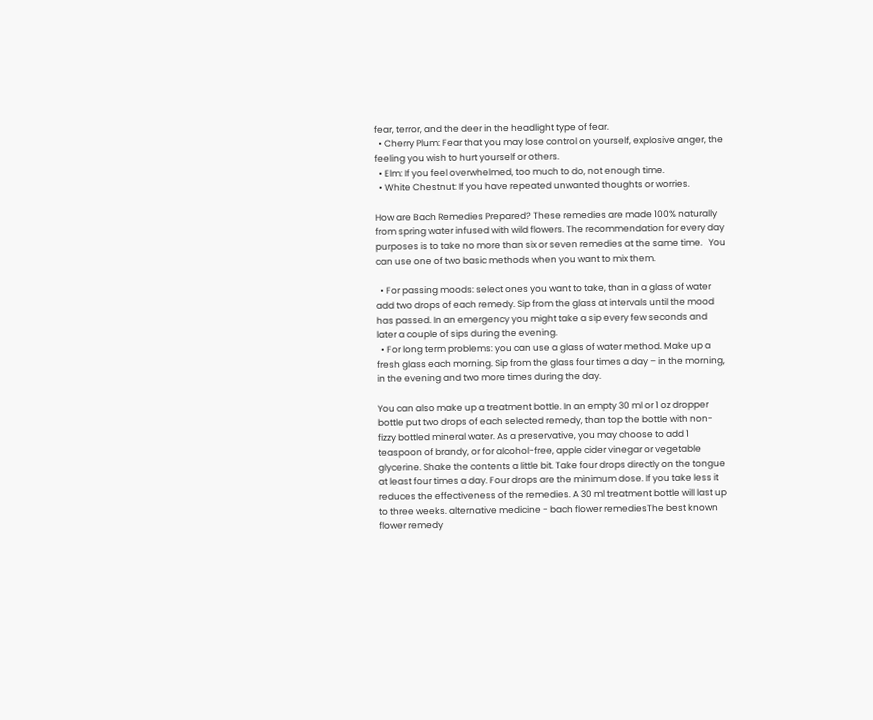fear, terror, and the deer in the headlight type of fear.
  • Cherry Plum: Fear that you may lose control on yourself, explosive anger, the feeling you wish to hurt yourself or others.
  • Elm: If you feel overwhelmed, too much to do, not enough time.
  • White Chestnut: If you have repeated unwanted thoughts or worries.

How are Bach Remedies Prepared? These remedies are made 100% naturally from spring water infused with wild flowers. The recommendation for every day purposes is to take no more than six or seven remedies at the same time.   You can use one of two basic methods when you want to mix them.

  • For passing moods: select ones you want to take, than in a glass of water add two drops of each remedy. Sip from the glass at intervals until the mood has passed. In an emergency you might take a sip every few seconds and later a couple of sips during the evening.
  • For long term problems: you can use a glass of water method. Make up a fresh glass each morning. Sip from the glass four times a day – in the morning, in the evening and two more times during the day.

You can also make up a treatment bottle. In an empty 30 ml or 1 oz dropper bottle put two drops of each selected remedy, than top the bottle with non-fizzy bottled mineral water. As a preservative, you may choose to add 1 teaspoon of brandy, or for alcohol-free, apple cider vinegar or vegetable glycerine. Shake the contents a little bit. Take four drops directly on the tongue at least four times a day. Four drops are the minimum dose. If you take less it reduces the effectiveness of the remedies. A 30 ml treatment bottle will last up to three weeks. alternative medicine - bach flower remediesThe best known flower remedy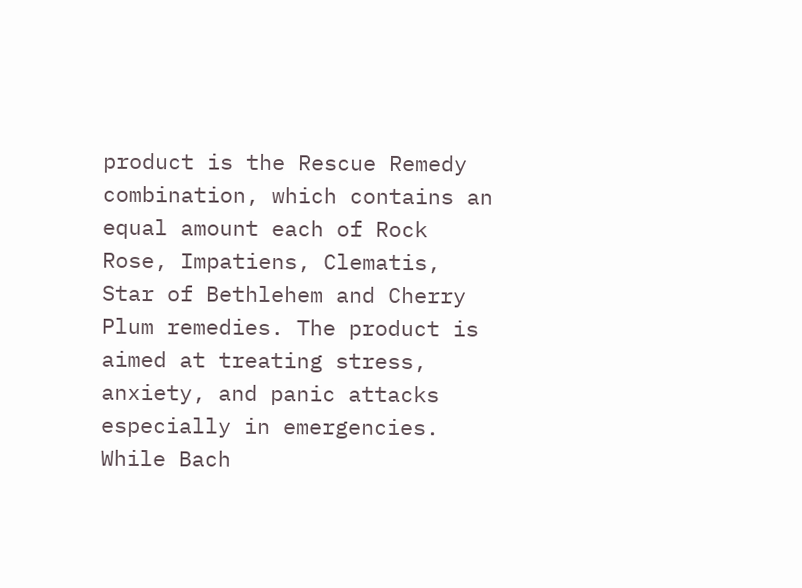product is the Rescue Remedy combination, which contains an equal amount each of Rock Rose, Impatiens, Clematis, Star of Bethlehem and Cherry Plum remedies. The product is aimed at treating stress, anxiety, and panic attacks especially in emergencies. While Bach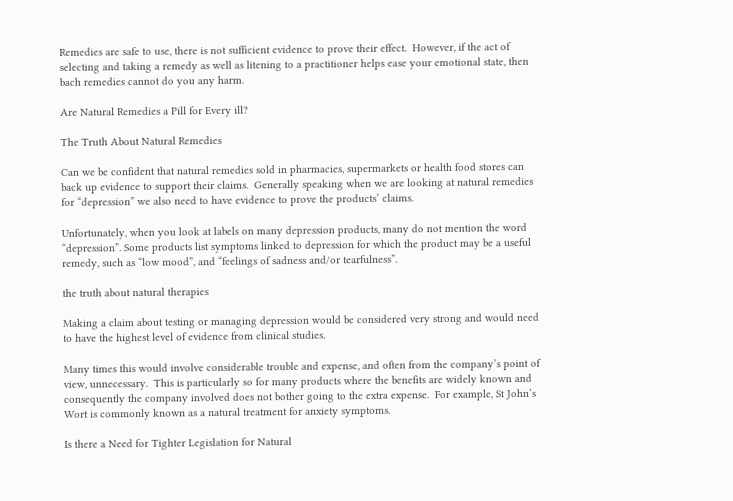Remedies are safe to use, there is not sufficient evidence to prove their effect.  However, if the act of selecting and taking a remedy as well as litening to a practitioner helps ease your emotional state, then bach remedies cannot do you any harm.

Are Natural Remedies a Pill for Every ill?

The Truth About Natural Remedies

Can we be confident that natural remedies sold in pharmacies, supermarkets or health food stores can back up evidence to support their claims.  Generally speaking when we are looking at natural remedies for “depression” we also need to have evidence to prove the products’ claims.

Unfortunately, when you look at labels on many depression products, many do not mention the word “depression”. Some products list symptoms linked to depression for which the product may be a useful remedy, such as “low mood”, and “feelings of sadness and/or tearfulness”.

the truth about natural therapies

Making a claim about testing or managing depression would be considered very strong and would need to have the highest level of evidence from clinical studies.

Many times this would involve considerable trouble and expense, and often from the company’s point of view, unnecessary.  This is particularly so for many products where the benefits are widely known and consequently the company involved does not bother going to the extra expense.  For example, St John’s Wort is commonly known as a natural treatment for anxiety symptoms.

Is there a Need for Tighter Legislation for Natural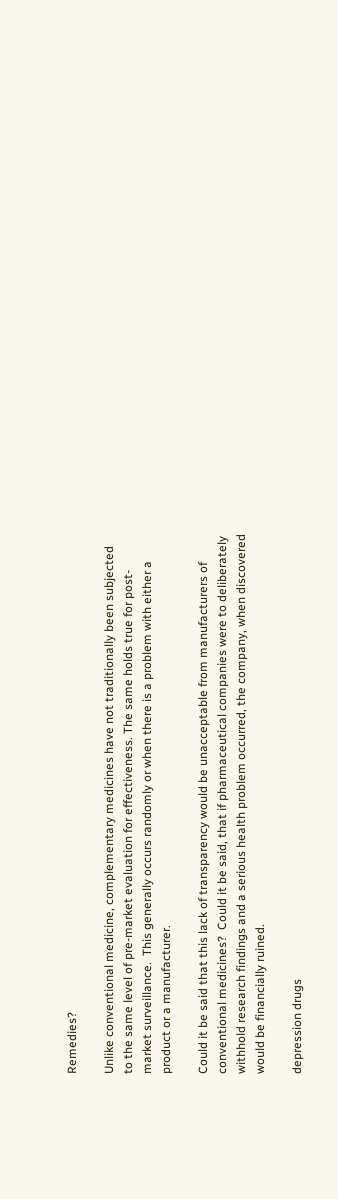Remedies?

Unlike conventional medicine, complementary medicines have not traditionally been subjected to the same level of pre-market evaluation for effectiveness. The same holds true for post-market surveillance.  This generally occurs randomly or when there is a problem with either a product or a manufacturer.

Could it be said that this lack of transparency would be unacceptable from manufacturers of conventional medicines?  Could it be said, that if pharmaceutical companies were to deliberately withhold research findings and a serious health problem occurred, the company, when discovered would be financially ruined.

depression drugs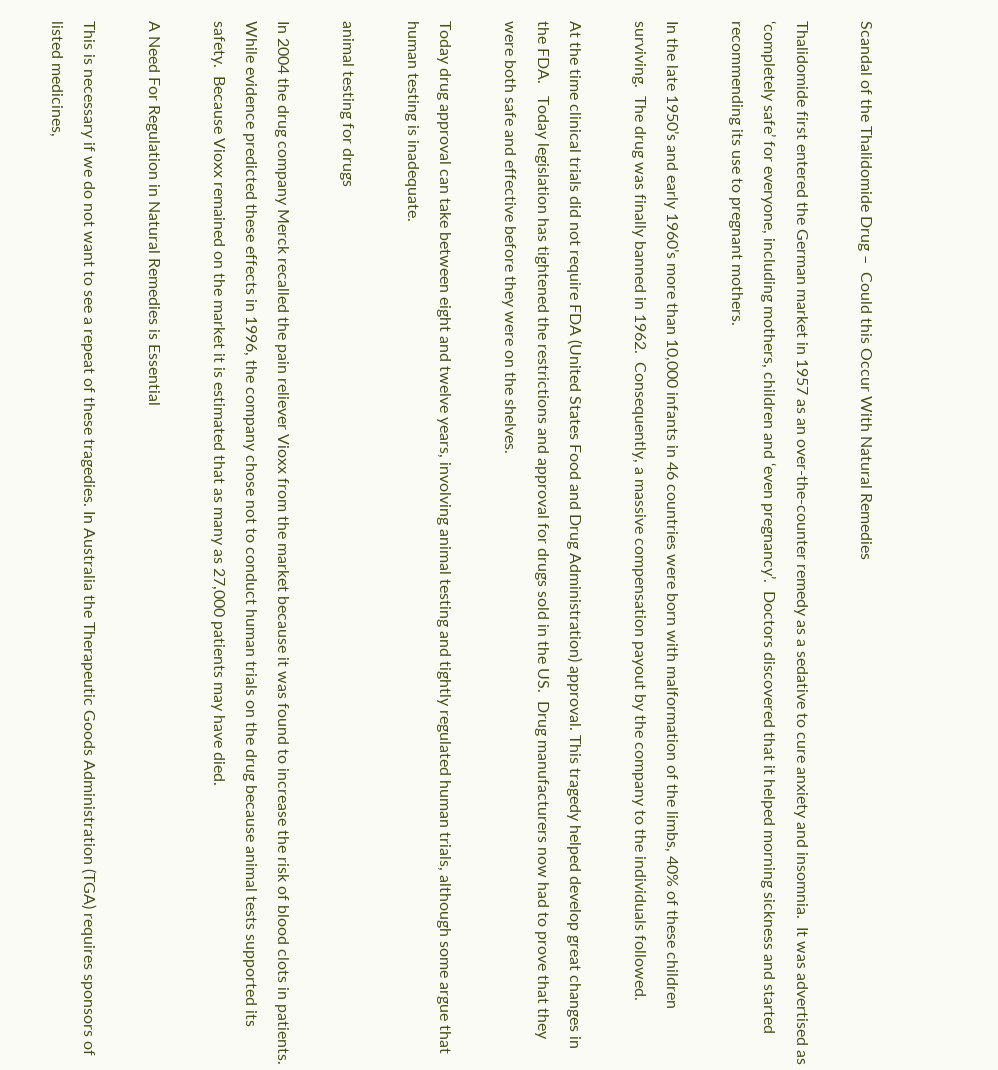Scandal of the Thalidomide Drug –  Could this Occur With Natural Remedies

Thalidomide first entered the German market in 1957 as an over-the-counter remedy as a sedative to cure anxiety and insomnia.  It was advertised as ‘completely safe’ for everyone, including mothers, children and ‘even pregnancy’.  Doctors discovered that it helped morning sickness and started recommending its use to pregnant mothers.

In the late 1950’s and early 1960’s more than 10,000 infants in 46 countries were born with malformation of the limbs, 40% of these children surviving.  The drug was finally banned in 1962.  Consequently, a massive compensation payout by the company to the individuals followed.

At the time clinical trials did not require FDA (United States Food and Drug Administration) approval. This tragedy helped develop great changes in the FDA.   Today legislation has tightened the restrictions and approval for drugs sold in the US.  Drug manufacturers now had to prove that they were both safe and effective before they were on the shelves.

Today drug approval can take between eight and twelve years, involving animal testing and tightly regulated human trials, although some argue that human testing is inadequate.

animal testing for drugs

In 2004 the drug company Merck recalled the pain reliever Vioxx from the market because it was found to increase the risk of blood clots in patients.  While evidence predicted these effects in 1996, the company chose not to conduct human trials on the drug because animal tests supported its safety.  Because Vioxx remained on the market it is estimated that as many as 27,000 patients may have died.

A Need For Regulation in Natural Remedies is Essential

This is necessary if we do not want to see a repeat of these tragedies. In Australia the Therapeutic Goods Administration (TGA) requires sponsors of listed medicines,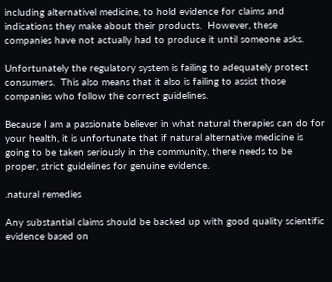including alternativel medicine, to hold evidence for claims and indications they make about their products.  However, these companies have not actually had to produce it until someone asks.

Unfortunately the regulatory system is failing to adequately protect consumers.  This also means that it also is failing to assist those companies who follow the correct guidelines.

Because I am a passionate believer in what natural therapies can do for your health, it is unfortunate that if natural alternative medicine is going to be taken seriously in the community, there needs to be proper, strict guidelines for genuine evidence.

.natural remedies

Any substantial claims should be backed up with good quality scientific evidence based on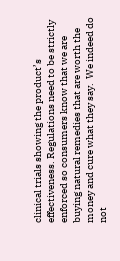clinical trials showing the product’s effectiveness. Regulations need to be strictly enforced so consumers know that we are buying natural remedies that are worth the money and cure what they say.  We indeed do not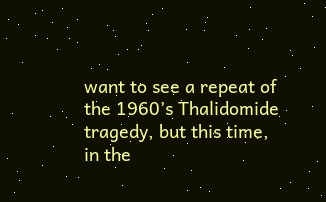want to see a repeat of the 1960’s Thalidomide tragedy, but this time, in the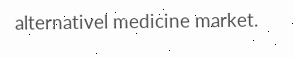alternativel medicine market.